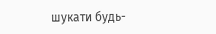шукати будь-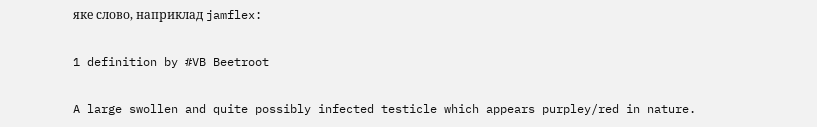яке слово, наприклад jamflex:

1 definition by #VB Beetroot

A large swollen and quite possibly infected testicle which appears purpley/red in nature.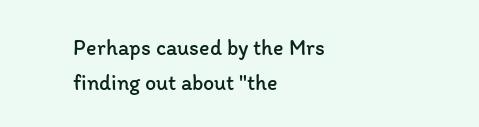Perhaps caused by the Mrs finding out about "the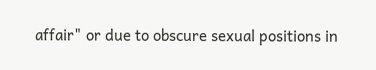affair" or due to obscure sexual positions in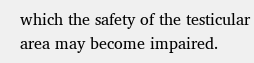which the safety of the testicular area may become impaired.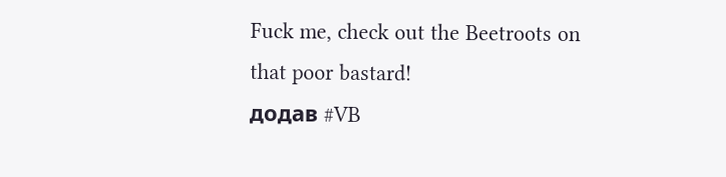Fuck me, check out the Beetroots on that poor bastard!
додав #VB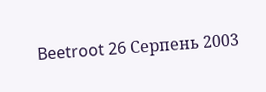Beetroot 26 Серпень 2003